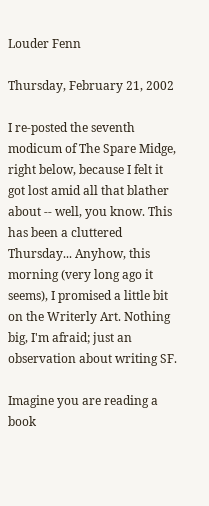Louder Fenn

Thursday, February 21, 2002

I re-posted the seventh modicum of The Spare Midge, right below, because I felt it got lost amid all that blather about -- well, you know. This has been a cluttered Thursday... Anyhow, this morning (very long ago it seems), I promised a little bit on the Writerly Art. Nothing big, I'm afraid; just an observation about writing SF.

Imagine you are reading a book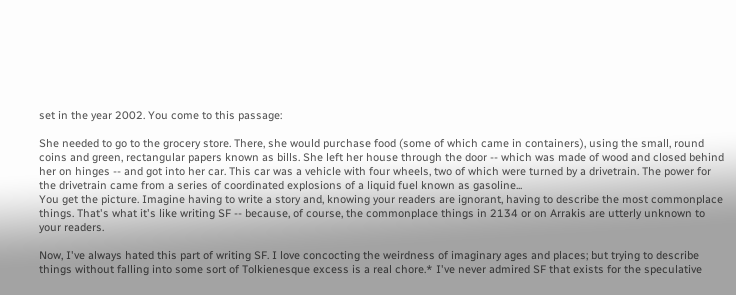set in the year 2002. You come to this passage:

She needed to go to the grocery store. There, she would purchase food (some of which came in containers), using the small, round coins and green, rectangular papers known as bills. She left her house through the door -- which was made of wood and closed behind her on hinges -- and got into her car. This car was a vehicle with four wheels, two of which were turned by a drivetrain. The power for the drivetrain came from a series of coordinated explosions of a liquid fuel known as gasoline...
You get the picture. Imagine having to write a story and, knowing your readers are ignorant, having to describe the most commonplace things. That's what it's like writing SF -- because, of course, the commonplace things in 2134 or on Arrakis are utterly unknown to your readers.

Now, I've always hated this part of writing SF. I love concocting the weirdness of imaginary ages and places; but trying to describe things without falling into some sort of Tolkienesque excess is a real chore.* I've never admired SF that exists for the speculative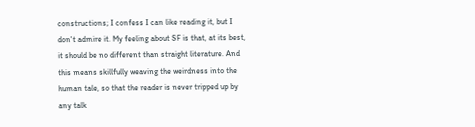constructions; I confess I can like reading it, but I don't admire it. My feeling about SF is that, at its best, it should be no different than straight literature. And this means skillfully weaving the weirdness into the human tale, so that the reader is never tripped up by any talk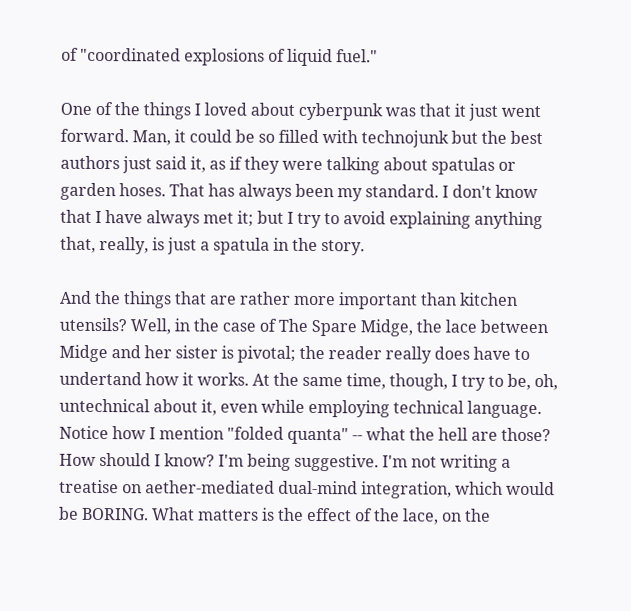of "coordinated explosions of liquid fuel."

One of the things I loved about cyberpunk was that it just went forward. Man, it could be so filled with technojunk but the best authors just said it, as if they were talking about spatulas or garden hoses. That has always been my standard. I don't know that I have always met it; but I try to avoid explaining anything that, really, is just a spatula in the story.

And the things that are rather more important than kitchen utensils? Well, in the case of The Spare Midge, the lace between Midge and her sister is pivotal; the reader really does have to undertand how it works. At the same time, though, I try to be, oh, untechnical about it, even while employing technical language. Notice how I mention "folded quanta" -- what the hell are those? How should I know? I'm being suggestive. I'm not writing a treatise on aether-mediated dual-mind integration, which would be BORING. What matters is the effect of the lace, on the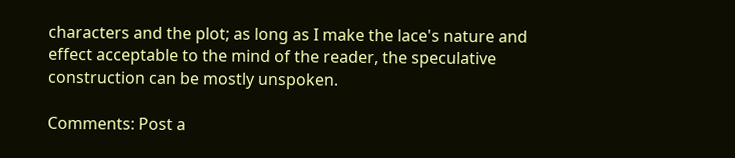characters and the plot; as long as I make the lace's nature and effect acceptable to the mind of the reader, the speculative construction can be mostly unspoken.

Comments: Post a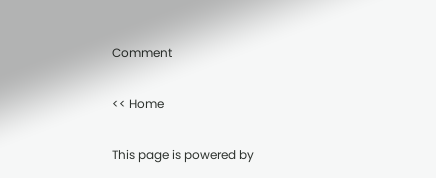Comment

<< Home

This page is powered by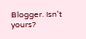Blogger. Isn't yours?